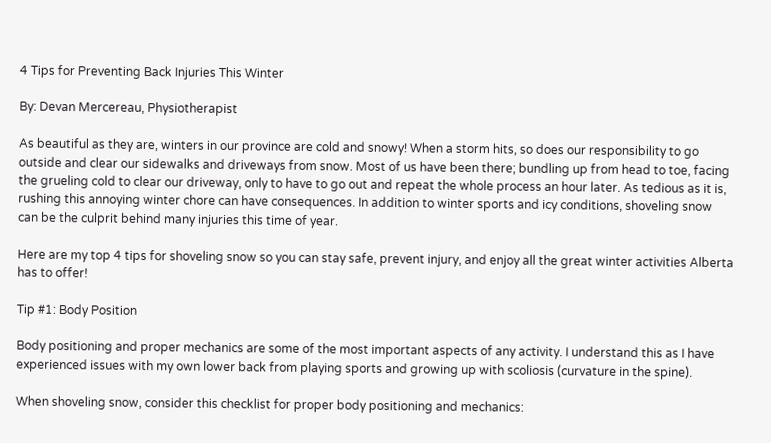4 Tips for Preventing Back Injuries This Winter

By: Devan Mercereau, Physiotherapist

As beautiful as they are, winters in our province are cold and snowy! When a storm hits, so does our responsibility to go outside and clear our sidewalks and driveways from snow. Most of us have been there; bundling up from head to toe, facing the grueling cold to clear our driveway, only to have to go out and repeat the whole process an hour later. As tedious as it is, rushing this annoying winter chore can have consequences. In addition to winter sports and icy conditions, shoveling snow can be the culprit behind many injuries this time of year.

Here are my top 4 tips for shoveling snow so you can stay safe, prevent injury, and enjoy all the great winter activities Alberta has to offer!

Tip #1: Body Position

Body positioning and proper mechanics are some of the most important aspects of any activity. I understand this as I have experienced issues with my own lower back from playing sports and growing up with scoliosis (curvature in the spine).

When shoveling snow, consider this checklist for proper body positioning and mechanics: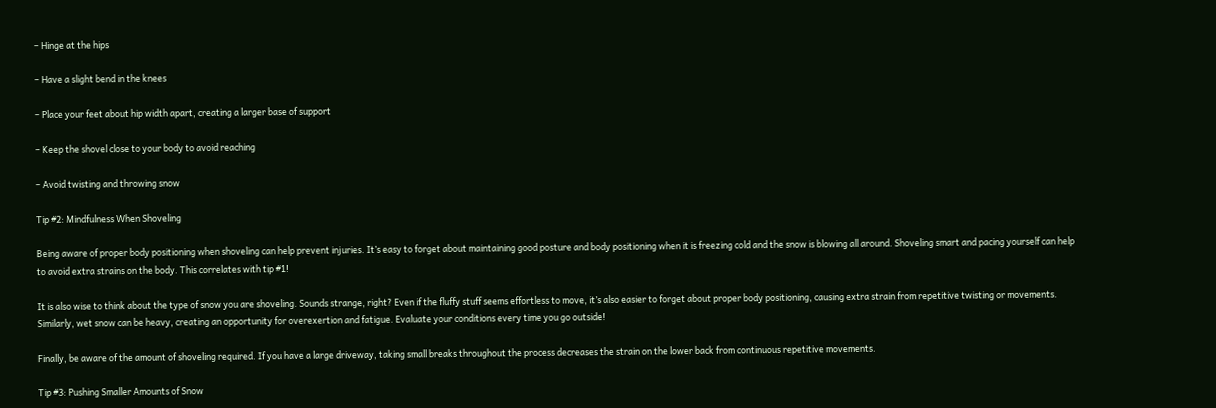– Hinge at the hips

– Have a slight bend in the knees

– Place your feet about hip width apart, creating a larger base of support

– Keep the shovel close to your body to avoid reaching

– Avoid twisting and throwing snow

Tip #2: Mindfulness When Shoveling

Being aware of proper body positioning when shoveling can help prevent injuries. It’s easy to forget about maintaining good posture and body positioning when it is freezing cold and the snow is blowing all around. Shoveling smart and pacing yourself can help to avoid extra strains on the body. This correlates with tip #1!

It is also wise to think about the type of snow you are shoveling. Sounds strange, right? Even if the fluffy stuff seems effortless to move, it’s also easier to forget about proper body positioning, causing extra strain from repetitive twisting or movements. Similarly, wet snow can be heavy, creating an opportunity for overexertion and fatigue. Evaluate your conditions every time you go outside!

Finally, be aware of the amount of shoveling required. If you have a large driveway, taking small breaks throughout the process decreases the strain on the lower back from continuous repetitive movements.

Tip #3: Pushing Smaller Amounts of Snow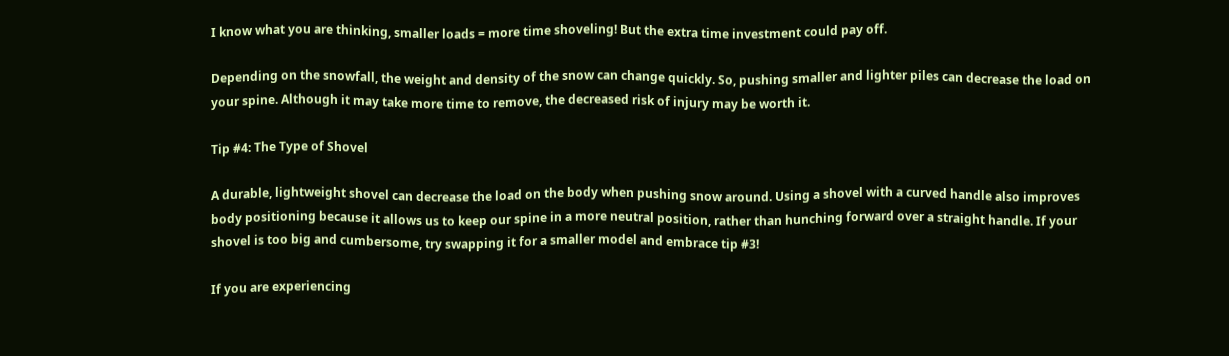I know what you are thinking, smaller loads = more time shoveling! But the extra time investment could pay off.

Depending on the snowfall, the weight and density of the snow can change quickly. So, pushing smaller and lighter piles can decrease the load on your spine. Although it may take more time to remove, the decreased risk of injury may be worth it.

Tip #4: The Type of Shovel

A durable, lightweight shovel can decrease the load on the body when pushing snow around. Using a shovel with a curved handle also improves body positioning because it allows us to keep our spine in a more neutral position, rather than hunching forward over a straight handle. If your shovel is too big and cumbersome, try swapping it for a smaller model and embrace tip #3!

If you are experiencing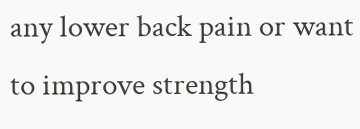any lower back pain or want to improve strength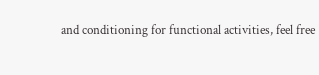and conditioning for functional activities, feel free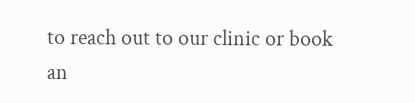to reach out to our clinic or book an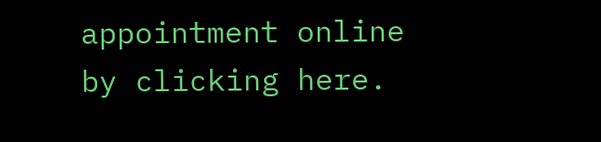appointment online by clicking here.